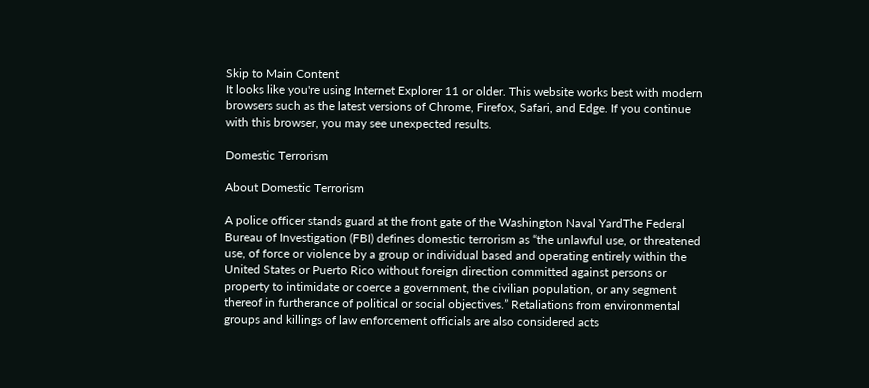Skip to Main Content
It looks like you're using Internet Explorer 11 or older. This website works best with modern browsers such as the latest versions of Chrome, Firefox, Safari, and Edge. If you continue with this browser, you may see unexpected results.

Domestic Terrorism

About Domestic Terrorism

A police officer stands guard at the front gate of the Washington Naval YardThe Federal Bureau of Investigation (FBI) defines domestic terrorism as “the unlawful use, or threatened use, of force or violence by a group or individual based and operating entirely within the United States or Puerto Rico without foreign direction committed against persons or property to intimidate or coerce a government, the civilian population, or any segment thereof in furtherance of political or social objectives.” Retaliations from environmental groups and killings of law enforcement officials are also considered acts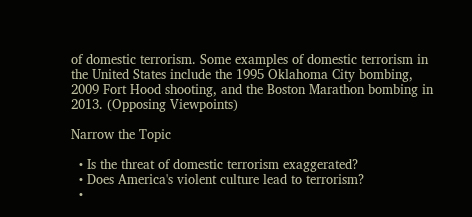of domestic terrorism. Some examples of domestic terrorism in the United States include the 1995 Oklahoma City bombing, 2009 Fort Hood shooting, and the Boston Marathon bombing in 2013. (Opposing Viewpoints)

Narrow the Topic

  • Is the threat of domestic terrorism exaggerated?
  • Does America's violent culture lead to terrorism?
  •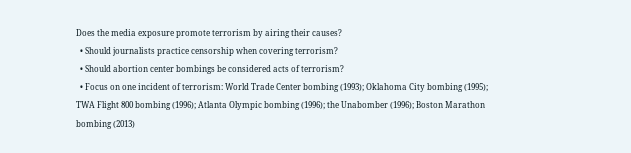Does the media exposure promote terrorism by airing their causes?
  • Should journalists practice censorship when covering terrorism?
  • Should abortion center bombings be considered acts of terrorism?
  • Focus on one incident of terrorism: World Trade Center bombing (1993); Oklahoma City bombing (1995); TWA Flight 800 bombing (1996); Atlanta Olympic bombing (1996); the Unabomber (1996); Boston Marathon bombing (2013)